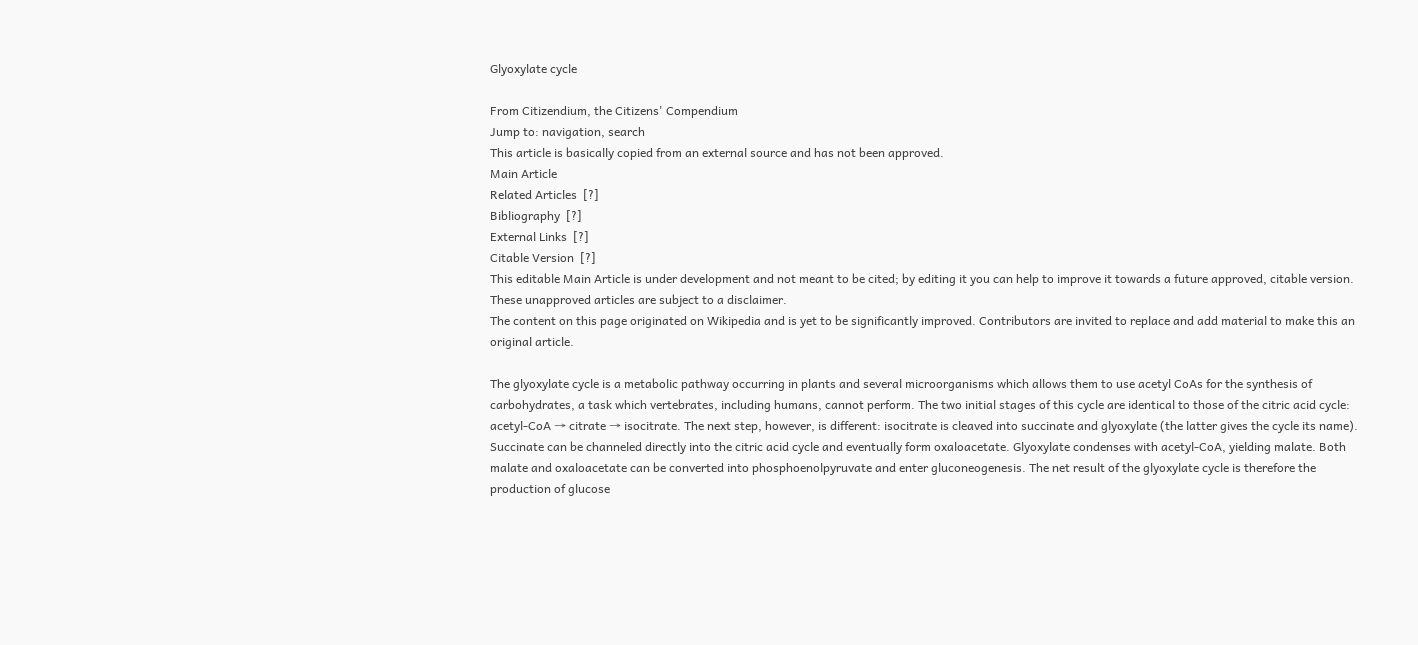Glyoxylate cycle

From Citizendium, the Citizens' Compendium
Jump to: navigation, search
This article is basically copied from an external source and has not been approved.
Main Article
Related Articles  [?]
Bibliography  [?]
External Links  [?]
Citable Version  [?]
This editable Main Article is under development and not meant to be cited; by editing it you can help to improve it towards a future approved, citable version. These unapproved articles are subject to a disclaimer.
The content on this page originated on Wikipedia and is yet to be significantly improved. Contributors are invited to replace and add material to make this an original article.

The glyoxylate cycle is a metabolic pathway occurring in plants and several microorganisms which allows them to use acetyl CoAs for the synthesis of carbohydrates, a task which vertebrates, including humans, cannot perform. The two initial stages of this cycle are identical to those of the citric acid cycle: acetyl-CoA → citrate → isocitrate. The next step, however, is different: isocitrate is cleaved into succinate and glyoxylate (the latter gives the cycle its name). Succinate can be channeled directly into the citric acid cycle and eventually form oxaloacetate. Glyoxylate condenses with acetyl-CoA, yielding malate. Both malate and oxaloacetate can be converted into phosphoenolpyruvate and enter gluconeogenesis. The net result of the glyoxylate cycle is therefore the production of glucose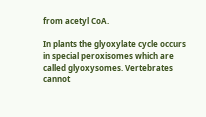from acetyl CoA.

In plants the glyoxylate cycle occurs in special peroxisomes which are called glyoxysomes. Vertebrates cannot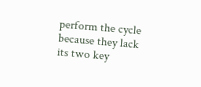perform the cycle because they lack its two key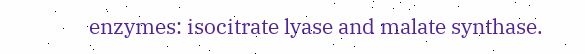enzymes: isocitrate lyase and malate synthase.